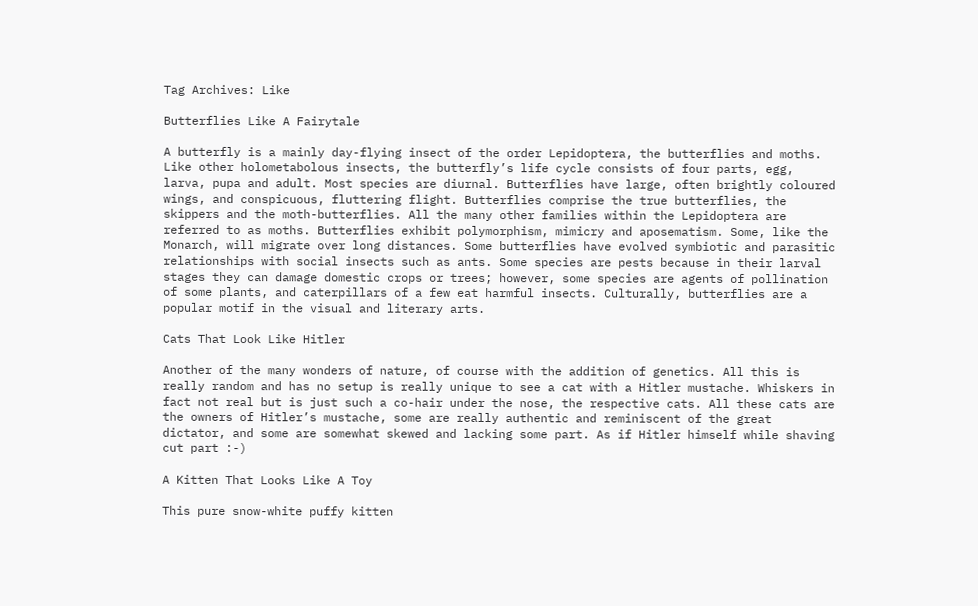Tag Archives: Like

Butterflies Like A Fairytale

A butterfly is a mainly day-flying insect of the order Lepidoptera, the butterflies and moths. Like other holometabolous insects, the butterfly’s life cycle consists of four parts, egg, larva, pupa and adult. Most species are diurnal. Butterflies have large, often brightly coloured wings, and conspicuous, fluttering flight. Butterflies comprise the true butterflies, the skippers and the moth-butterflies. All the many other families within the Lepidoptera are referred to as moths. Butterflies exhibit polymorphism, mimicry and aposematism. Some, like the Monarch, will migrate over long distances. Some butterflies have evolved symbiotic and parasitic relationships with social insects such as ants. Some species are pests because in their larval stages they can damage domestic crops or trees; however, some species are agents of pollination of some plants, and caterpillars of a few eat harmful insects. Culturally, butterflies are a popular motif in the visual and literary arts.

Cats That Look Like Hitler

Another of the many wonders of nature, of course with the addition of genetics. All this is really random and has no setup is really unique to see a cat with a Hitler mustache. Whiskers in fact not real but is just such a co-hair under the nose, the respective cats. All these cats are the owners of Hitler’s mustache, some are really authentic and reminiscent of the great dictator, and some are somewhat skewed and lacking some part. As if Hitler himself while shaving cut part :-)

A Kitten That Looks Like A Toy

This pure snow-white puffy kitten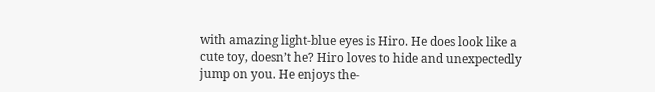with amazing light-blue eyes is Hiro. He does look like a cute toy, doesn’t he? Hiro loves to hide and unexpectedly jump on you. He enjoys the-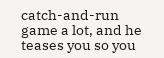catch-and-run game a lot, and he teases you so you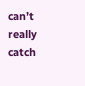can’t really catch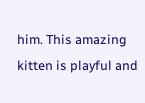him. This amazing kitten is playful and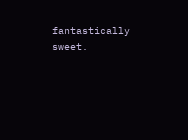fantastically sweet.